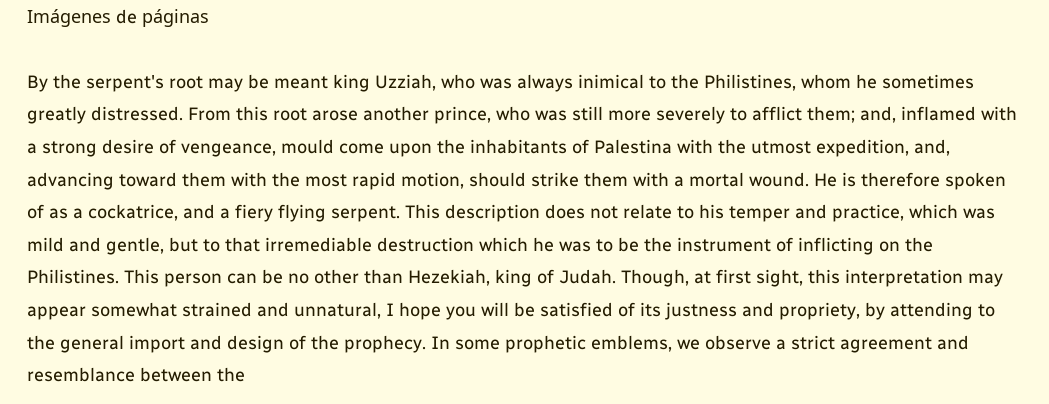Imágenes de páginas

By the serpent's root may be meant king Uzziah, who was always inimical to the Philistines, whom he sometimes greatly distressed. From this root arose another prince, who was still more severely to afflict them; and, inflamed with a strong desire of vengeance, mould come upon the inhabitants of Palestina with the utmost expedition, and, advancing toward them with the most rapid motion, should strike them with a mortal wound. He is therefore spoken of as a cockatrice, and a fiery flying serpent. This description does not relate to his temper and practice, which was mild and gentle, but to that irremediable destruction which he was to be the instrument of inflicting on the Philistines. This person can be no other than Hezekiah, king of Judah. Though, at first sight, this interpretation may appear somewhat strained and unnatural, I hope you will be satisfied of its justness and propriety, by attending to the general import and design of the prophecy. In some prophetic emblems, we observe a strict agreement and resemblance between the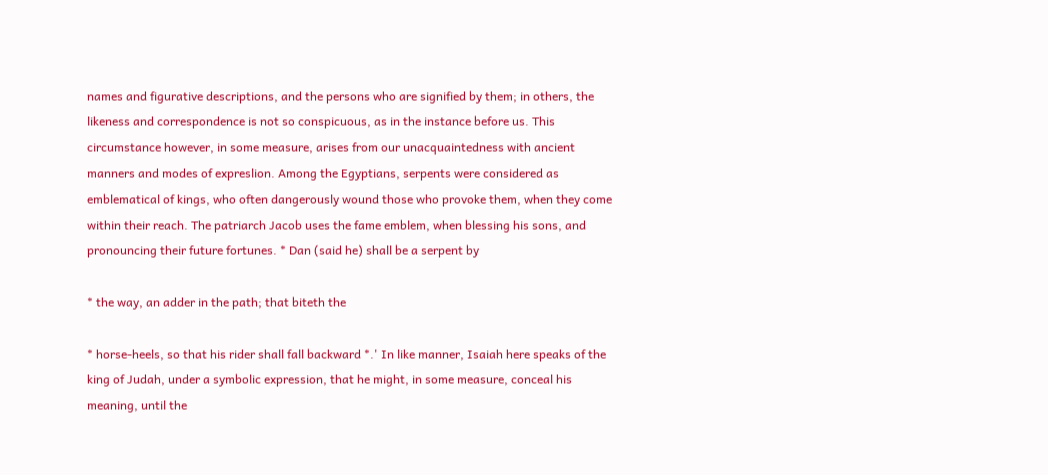names and figurative descriptions, and the persons who are signified by them; in others, the likeness and correspondence is not so conspicuous, as in the instance before us. This circumstance however, in some measure, arises from our unacquaintedness with ancient manners and modes of expreslion. Among the Egyptians, serpents were considered as emblematical of kings, who often dangerously wound those who provoke them, when they come within their reach. The patriarch Jacob uses the fame emblem, when blessing his sons, and pronouncing their future fortunes. * Dan (said he) shall be a serpent by

* the way, an adder in the path; that biteth the

* horse-heels, so that his rider shall fall backward *.' In like manner, Isaiah here speaks of the king of Judah, under a symbolic expression, that he might, in some measure, conceal his meaning, until the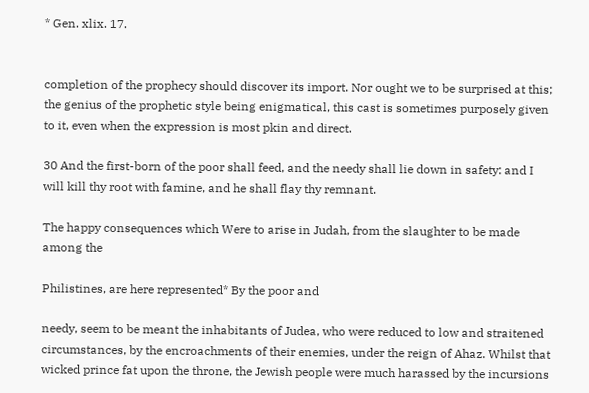* Gen. xlix. 17.


completion of the prophecy should discover its import. Nor ought we to be surprised at this; the genius of the prophetic style being enigmatical, this cast is sometimes purposely given to it, even when the expression is most pkin and direct.

30 And the first-born of the poor shall feed, and the needy shall lie down in safety: and I will kill thy root with famine, and he shall flay thy remnant.

The happy consequences which Were to arise in Judah, from the slaughter to be made among the

Philistines, are here represented* By the poor and

needy, seem to be meant the inhabitants of Judea, who were reduced to low and straitened circumstances, by the encroachments of their enemies, under the reign of Ahaz. Whilst that wicked prince fat upon the throne, the Jewish people were much harassed by the incursions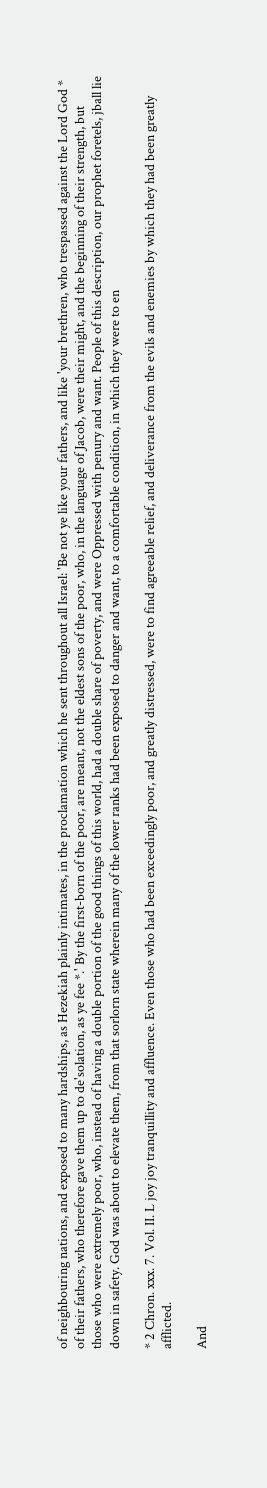of neighbouring nations, and exposed to many hardships, as Hezekiah plainly intimates, in the proclamation which he sent throughout all Israel: 'Be not ye like your fathers, and like 'your brethren, who trespassed against the Lord God * of their fathers, who therefore gave them up to de'solation, as ye fee *.' By the first-born of the poor, are meant, not the eldest sons of the poor, who, in the language of Jacob, were their might, and the beginning of their strength, but those who were extremely poor, who, instead of having a double portion of the good things of this world, had a double share of poverty, and were Oppressed with penury and want. People of this description, our prophet foretels, jball lie down in safety. God was about to elevate them, from that sorlorn state wherein many of the lower ranks had been exposed to danger and want, to a comfortable condition, in which they were to en

* 2 Chron. xxx. 7. Vol. II. L joy joy tranquillity and affluence. Even those who had been exceedingly poor, and greatly distressed, were to find agreeable relief, and deliverance from the evils and enemies by which they had been greatly afflicted.

And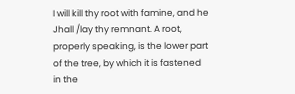I will kill thy root with famine, and he Jhall /lay thy remnant. A root, properly speaking, is the lower part of the tree, by which it is fastened in the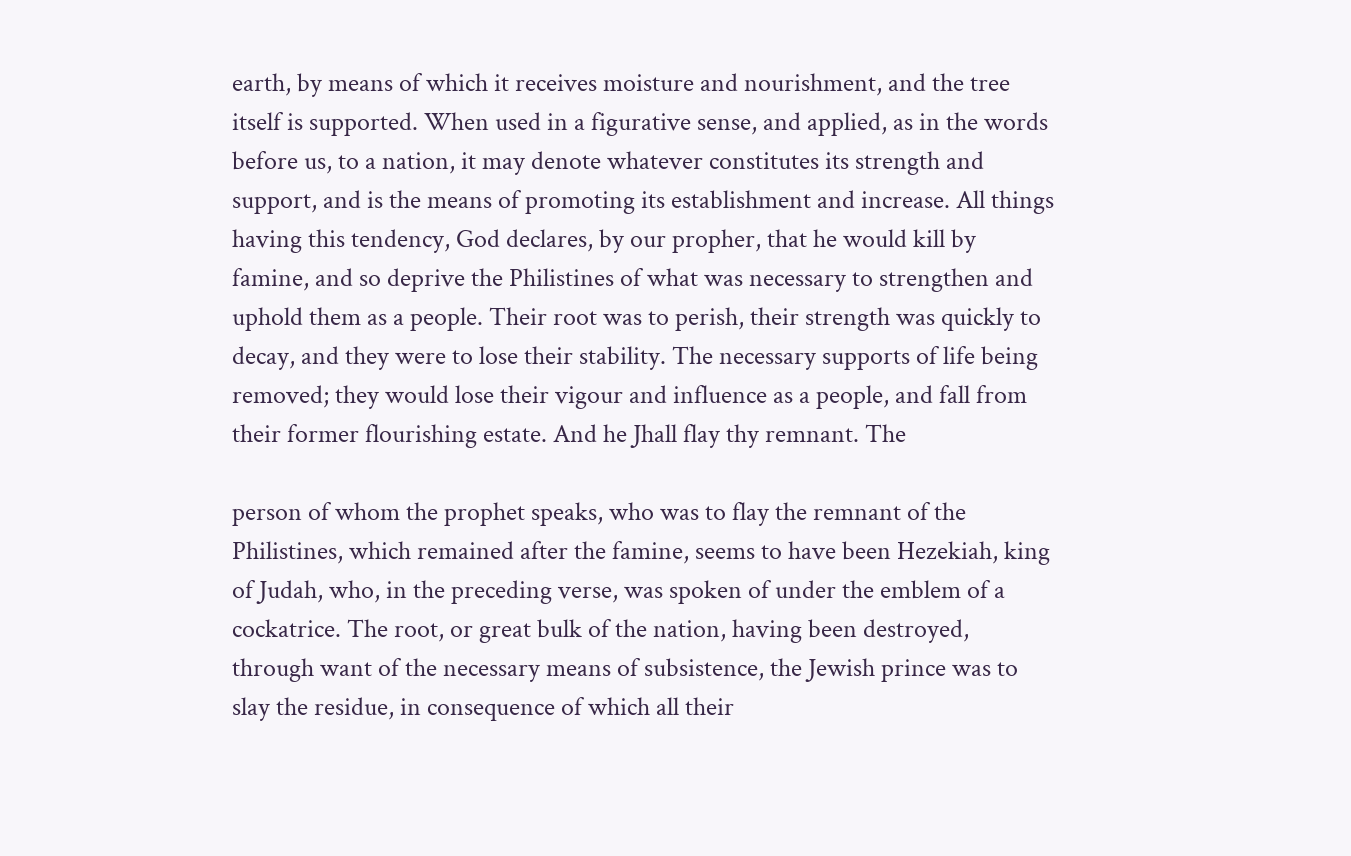earth, by means of which it receives moisture and nourishment, and the tree itself is supported. When used in a figurative sense, and applied, as in the words before us, to a nation, it may denote whatever constitutes its strength and support, and is the means of promoting its establishment and increase. All things having this tendency, God declares, by our propher, that he would kill by famine, and so deprive the Philistines of what was necessary to strengthen and uphold them as a people. Their root was to perish, their strength was quickly to decay, and they were to lose their stability. The necessary supports of life being removed; they would lose their vigour and influence as a people, and fall from their former flourishing estate. And he Jhall flay thy remnant. The

person of whom the prophet speaks, who was to flay the remnant of the Philistines, which remained after the famine, seems to have been Hezekiah, king of Judah, who, in the preceding verse, was spoken of under the emblem of a cockatrice. The root, or great bulk of the nation, having been destroyed, through want of the necessary means of subsistence, the Jewish prince was to slay the residue, in consequence of which all their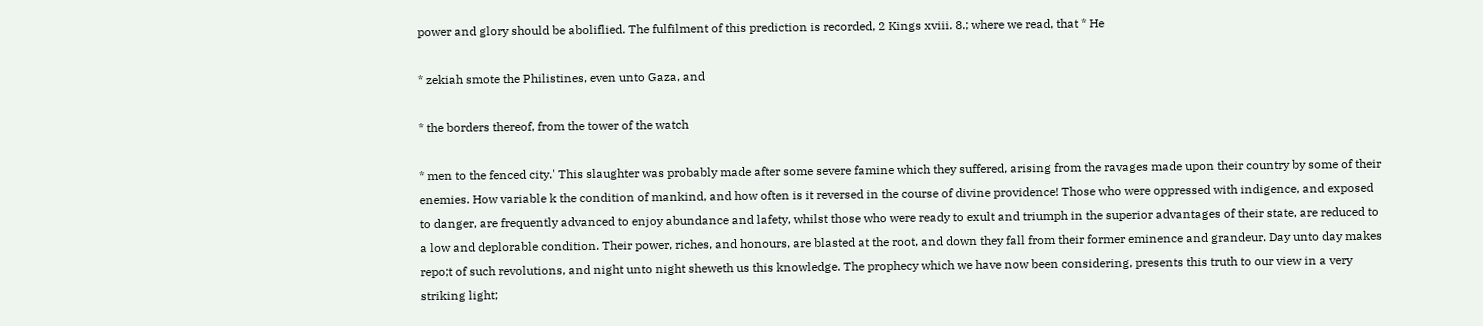power and glory should be aboliflied. The fulfilment of this prediction is recorded, 2 Kings xviii. 8.; where we read, that * He

* zekiah smote the Philistines, even unto Gaza, and

* the borders thereof, from the tower of the watch

* men to the fenced city.' This slaughter was probably made after some severe famine which they suffered, arising from the ravages made upon their country by some of their enemies. How variable k the condition of mankind, and how often is it reversed in the course of divine providence! Those who were oppressed with indigence, and exposed to danger, are frequently advanced to enjoy abundance and lafety, whilst those who were ready to exult and triumph in the superior advantages of their state, are reduced to a low and deplorable condition. Their power, riches, and honours, are blasted at the root, and down they fall from their former eminence and grandeur. Day unto day makes repo;t of such revolutions, and night unto night sheweth us this knowledge. The prophecy which we have now been considering, presents this truth to our view in a very striking light;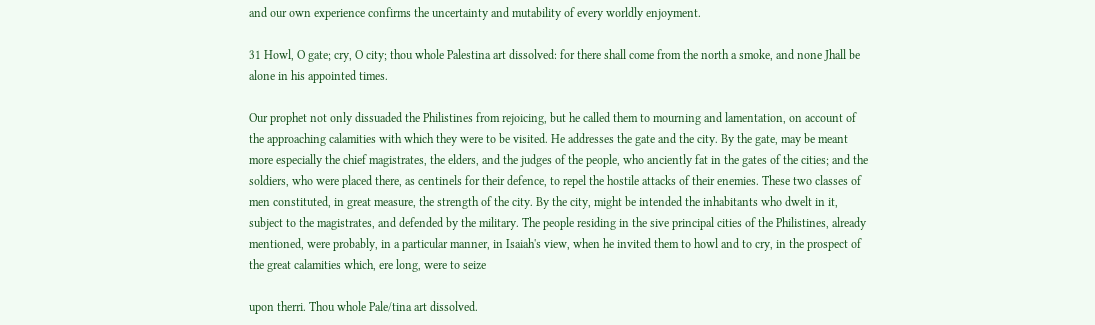and our own experience confirms the uncertainty and mutability of every worldly enjoyment.

31 Howl, O gate; cry, O city; thou whole Palestina art dissolved: for there shall come from the north a smoke, and none Jhall be alone in his appointed times.

Our prophet not only dissuaded the Philistines from rejoicing, but he called them to mourning and lamentation, on account of the approaching calamities with which they were to be visited. He addresses the gate and the city. By the gate, may be meant more especially the chief magistrates, the elders, and the judges of the people, who anciently fat in the gates of the cities; and the soldiers, who were placed there, as centinels for their defence, to repel the hostile attacks of their enemies. These two classes of men constituted, in great measure, the strength of the city. By the city, might be intended the inhabitants who dwelt in it, subject to the magistrates, and defended by the military. The people residing in the sive principal cities of the Philistines, already mentioned, were probably, in a particular manner, in Isaiah's view, when he invited them to howl and to cry, in the prospect of the great calamities which, ere long, were to seize

upon therri. Thou whole Pale/tina art dissolved.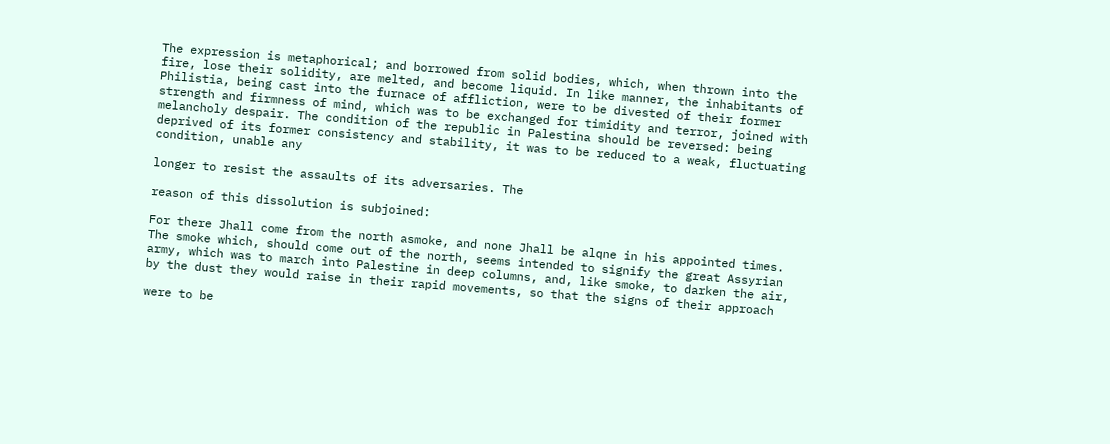The expression is metaphorical; and borrowed from solid bodies, which, when thrown into the fire, lose their solidity, are melted, and become liquid. In like manner, the inhabitants of Philistia, being cast into the furnace of affliction, were to be divested of their former strength and firmness of mind, which was to be exchanged for timidity and terror, joined with melancholy despair. The condition of the republic in Palestina should be reversed: being deprived of its former consistency and stability, it was to be reduced to a weak, fluctuating condition, unable any

longer to resist the assaults of its adversaries. The

reason of this dissolution is subjoined:

For there Jhall come from the north asmoke, and none Jhall be alqne in his appointed times. The smoke which, should come out of the north, seems intended to signify the great Assyrian army, which was to march into Palestine in deep columns, and, like smoke, to darken the air, by the dust they would raise in their rapid movements, so that the signs of their approach

were to be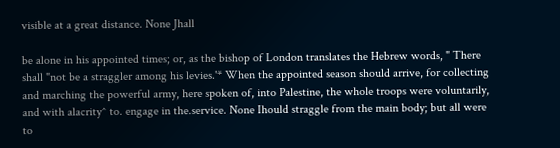visible at a great distance. None Jhall

be alone in his appointed times; or, as the bishop of London translates the Hebrew words, " There shall "not be a straggler among his levies.'* When the appointed season should arrive, for collecting and marching the powerful army, here spoken of, into Palestine, the whole troops were voluntarily, and with alacrity^ to. engage in the.service. None Ihould straggle from the main body; but all were to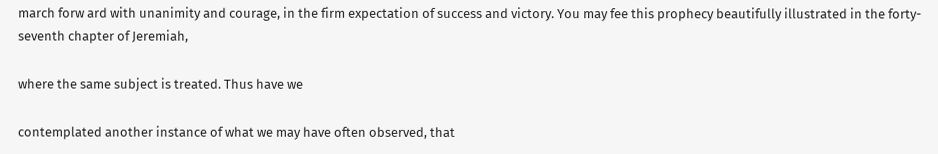march forw ard with unanimity and courage, in the firm expectation of success and victory. You may fee this prophecy beautifully illustrated in the forty-seventh chapter of Jeremiah,

where the same subject is treated. Thus have we

contemplated another instance of what we may have often observed, that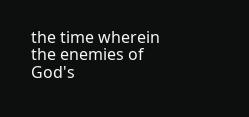the time wherein the enemies of God's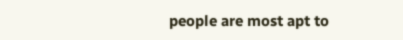people are most apt to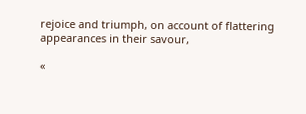rejoice and triumph, on account of flattering appearances in their savour,

«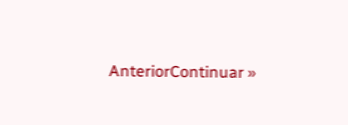AnteriorContinuar »